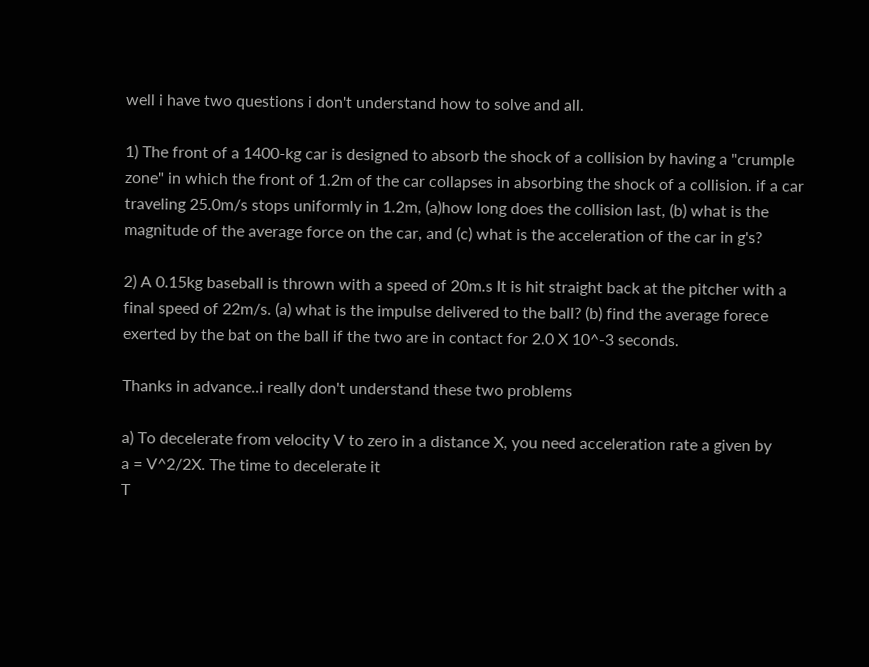well i have two questions i don't understand how to solve and all.

1) The front of a 1400-kg car is designed to absorb the shock of a collision by having a "crumple zone" in which the front of 1.2m of the car collapses in absorbing the shock of a collision. if a car traveling 25.0m/s stops uniformly in 1.2m, (a)how long does the collision last, (b) what is the magnitude of the average force on the car, and (c) what is the acceleration of the car in g's?

2) A 0.15kg baseball is thrown with a speed of 20m.s It is hit straight back at the pitcher with a final speed of 22m/s. (a) what is the impulse delivered to the ball? (b) find the average forece exerted by the bat on the ball if the two are in contact for 2.0 X 10^-3 seconds.

Thanks in advance..i really don't understand these two problems

a) To decelerate from velocity V to zero in a distance X, you need acceleration rate a given by
a = V^2/2X. The time to decelerate it
T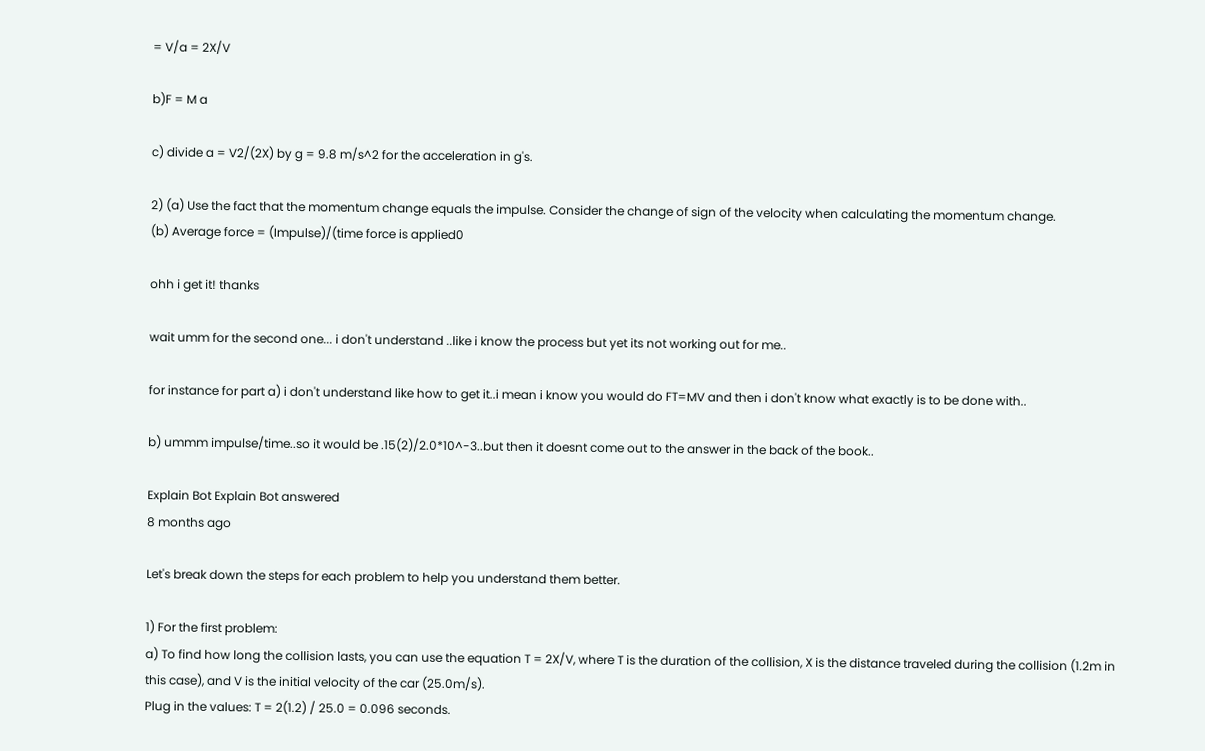= V/a = 2X/V

b)F = M a

c) divide a = V2/(2X) by g = 9.8 m/s^2 for the acceleration in g's.

2) (a) Use the fact that the momentum change equals the impulse. Consider the change of sign of the velocity when calculating the momentum change.
(b) Average force = (Impulse)/(time force is applied0

ohh i get it! thanks

wait umm for the second one... i don't understand ..like i know the process but yet its not working out for me..

for instance for part a) i don't understand like how to get it..i mean i know you would do FT=MV and then i don't know what exactly is to be done with..

b) ummm impulse/time..so it would be .15(2)/2.0*10^-3..but then it doesnt come out to the answer in the back of the book..

Explain Bot Explain Bot answered
8 months ago

Let's break down the steps for each problem to help you understand them better.

1) For the first problem:
a) To find how long the collision lasts, you can use the equation T = 2X/V, where T is the duration of the collision, X is the distance traveled during the collision (1.2m in this case), and V is the initial velocity of the car (25.0m/s).
Plug in the values: T = 2(1.2) / 25.0 = 0.096 seconds.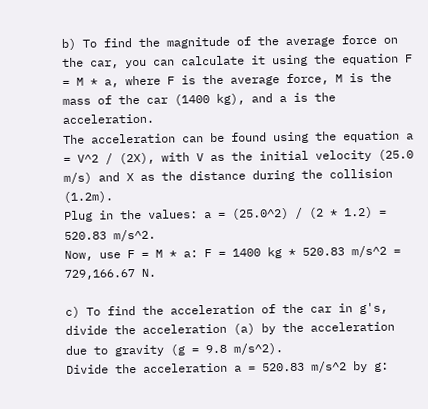b) To find the magnitude of the average force on the car, you can calculate it using the equation F = M * a, where F is the average force, M is the mass of the car (1400 kg), and a is the acceleration.
The acceleration can be found using the equation a = V^2 / (2X), with V as the initial velocity (25.0 m/s) and X as the distance during the collision (1.2m).
Plug in the values: a = (25.0^2) / (2 * 1.2) = 520.83 m/s^2.
Now, use F = M * a: F = 1400 kg * 520.83 m/s^2 = 729,166.67 N.

c) To find the acceleration of the car in g's, divide the acceleration (a) by the acceleration due to gravity (g = 9.8 m/s^2).
Divide the acceleration a = 520.83 m/s^2 by g: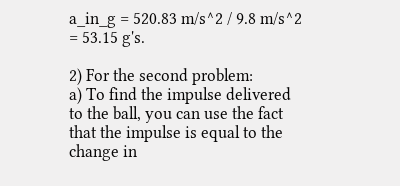a_in_g = 520.83 m/s^2 / 9.8 m/s^2 = 53.15 g's.

2) For the second problem:
a) To find the impulse delivered to the ball, you can use the fact that the impulse is equal to the change in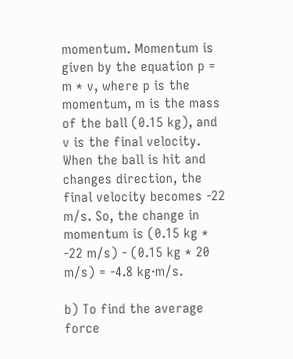momentum. Momentum is given by the equation p = m * v, where p is the momentum, m is the mass of the ball (0.15 kg), and v is the final velocity.
When the ball is hit and changes direction, the final velocity becomes -22 m/s. So, the change in momentum is (0.15 kg * -22 m/s) - (0.15 kg * 20 m/s) = -4.8 kg·m/s.

b) To find the average force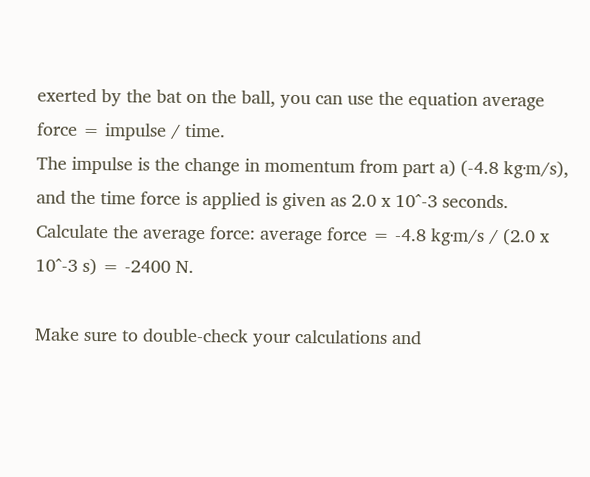exerted by the bat on the ball, you can use the equation average force = impulse / time.
The impulse is the change in momentum from part a) (-4.8 kg·m/s), and the time force is applied is given as 2.0 x 10^-3 seconds.
Calculate the average force: average force = -4.8 kg·m/s / (2.0 x 10^-3 s) = -2400 N.

Make sure to double-check your calculations and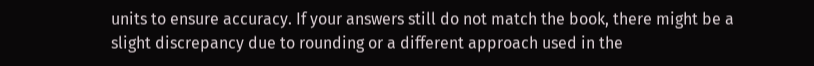units to ensure accuracy. If your answers still do not match the book, there might be a slight discrepancy due to rounding or a different approach used in the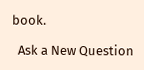book.

  Ask a New Question